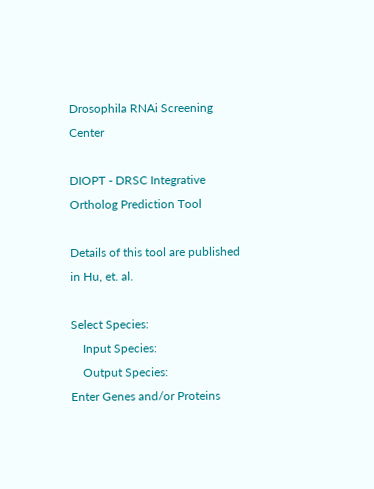Drosophila RNAi Screening Center

DIOPT - DRSC Integrative Ortholog Prediction Tool

Details of this tool are published in Hu, et. al.

Select Species:
    Input Species:
    Output Species:
Enter Genes and/or Proteins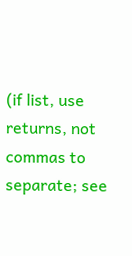(if list, use returns, not commas to separate; see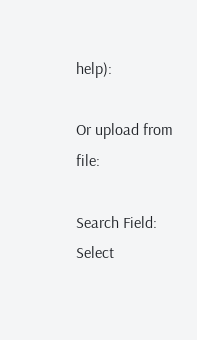help):

Or upload from file:

Search Field:
Select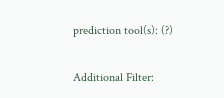prediction tool(s): (?)

Additional Filter: